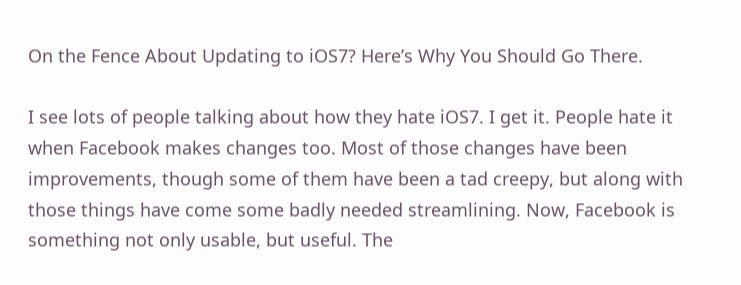On the Fence About Updating to iOS7? Here’s Why You Should Go There.

I see lots of people talking about how they hate iOS7. I get it. People hate it when Facebook makes changes too. Most of those changes have been improvements, though some of them have been a tad creepy, but along with those things have come some badly needed streamlining. Now, Facebook is something not only usable, but useful. The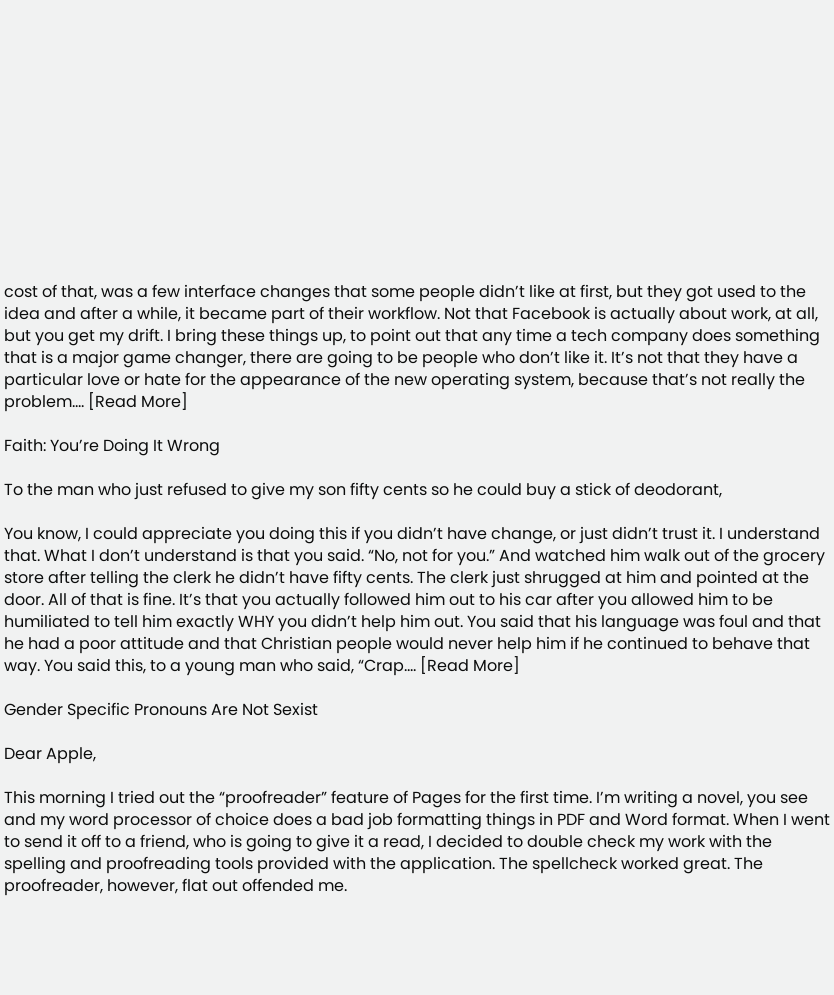cost of that, was a few interface changes that some people didn’t like at first, but they got used to the idea and after a while, it became part of their workflow. Not that Facebook is actually about work, at all, but you get my drift. I bring these things up, to point out that any time a tech company does something that is a major game changer, there are going to be people who don’t like it. It’s not that they have a particular love or hate for the appearance of the new operating system, because that’s not really the problem.… [Read More]

Faith: You’re Doing It Wrong

To the man who just refused to give my son fifty cents so he could buy a stick of deodorant,

You know, I could appreciate you doing this if you didn’t have change, or just didn’t trust it. I understand that. What I don’t understand is that you said. “No, not for you.” And watched him walk out of the grocery store after telling the clerk he didn’t have fifty cents. The clerk just shrugged at him and pointed at the door. All of that is fine. It’s that you actually followed him out to his car after you allowed him to be humiliated to tell him exactly WHY you didn’t help him out. You said that his language was foul and that he had a poor attitude and that Christian people would never help him if he continued to behave that way. You said this, to a young man who said, “Crap.… [Read More]

Gender Specific Pronouns Are Not Sexist

Dear Apple,

This morning I tried out the “proofreader” feature of Pages for the first time. I’m writing a novel, you see and my word processor of choice does a bad job formatting things in PDF and Word format. When I went to send it off to a friend, who is going to give it a read, I decided to double check my work with the spelling and proofreading tools provided with the application. The spellcheck worked great. The proofreader, however, flat out offended me.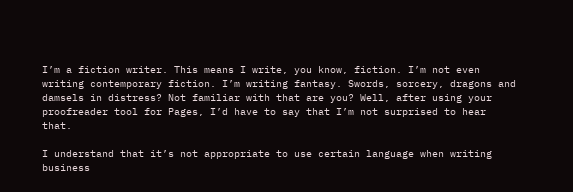I’m a fiction writer. This means I write, you know, fiction. I’m not even writing contemporary fiction. I’m writing fantasy. Swords, sorcery, dragons and damsels in distress? Not familiar with that are you? Well, after using your proofreader tool for Pages, I’d have to say that I’m not surprised to hear that.

I understand that it’s not appropriate to use certain language when writing business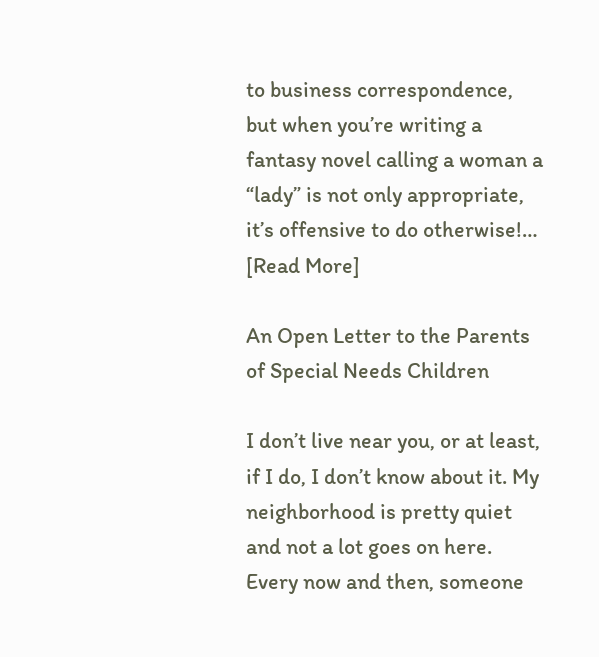to business correspondence, but when you’re writing a fantasy novel calling a woman a “lady” is not only appropriate, it’s offensive to do otherwise!… [Read More]

An Open Letter to the Parents of Special Needs Children

I don’t live near you, or at least, if I do, I don’t know about it. My neighborhood is pretty quiet and not a lot goes on here. Every now and then, someone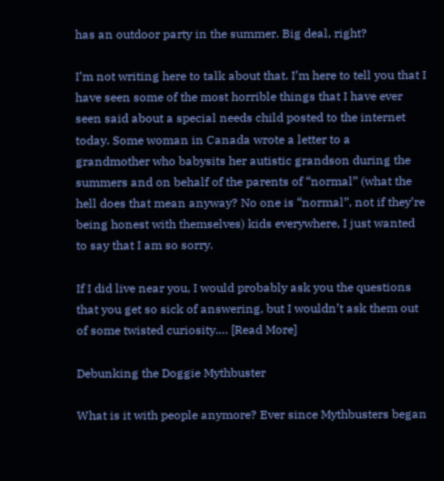has an outdoor party in the summer. Big deal, right?

I’m not writing here to talk about that. I’m here to tell you that I have seen some of the most horrible things that I have ever seen said about a special needs child posted to the internet today. Some woman in Canada wrote a letter to a grandmother who babysits her autistic grandson during the summers and on behalf of the parents of “normal” (what the hell does that mean anyway? No one is “normal”, not if they’re being honest with themselves) kids everywhere, I just wanted to say that I am so sorry.

If I did live near you, I would probably ask you the questions that you get so sick of answering, but I wouldn’t ask them out of some twisted curiosity.… [Read More]

Debunking the Doggie Mythbuster

What is it with people anymore? Ever since Mythbusters began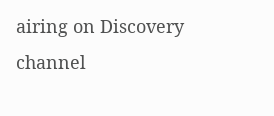airing on Discovery channel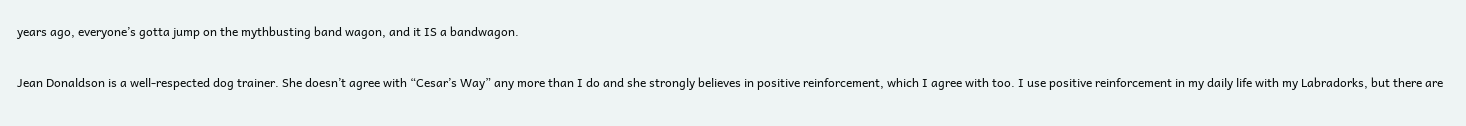years ago, everyone’s gotta jump on the mythbusting band wagon, and it IS a bandwagon.

Jean Donaldson is a well-respected dog trainer. She doesn’t agree with “Cesar’s Way” any more than I do and she strongly believes in positive reinforcement, which I agree with too. I use positive reinforcement in my daily life with my Labradorks, but there are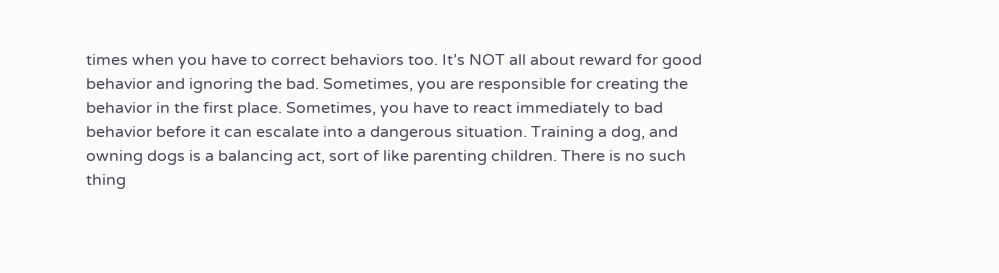times when you have to correct behaviors too. It’s NOT all about reward for good behavior and ignoring the bad. Sometimes, you are responsible for creating the behavior in the first place. Sometimes, you have to react immediately to bad behavior before it can escalate into a dangerous situation. Training a dog, and owning dogs is a balancing act, sort of like parenting children. There is no such thing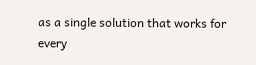as a single solution that works for every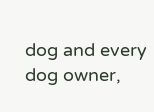dog and every dog owner,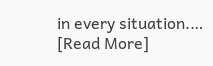in every situation.… [Read More]